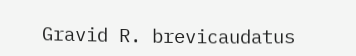Gravid R. brevicaudatus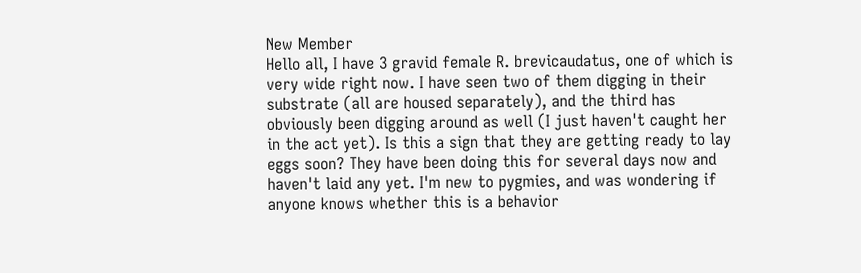New Member
Hello all, I have 3 gravid female R. brevicaudatus, one of which is very wide right now. I have seen two of them digging in their substrate (all are housed separately), and the third has obviously been digging around as well (I just haven't caught her in the act yet). Is this a sign that they are getting ready to lay eggs soon? They have been doing this for several days now and haven't laid any yet. I'm new to pygmies, and was wondering if anyone knows whether this is a behavior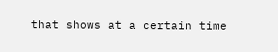that shows at a certain time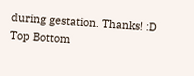during gestation. Thanks! :D
Top Bottom